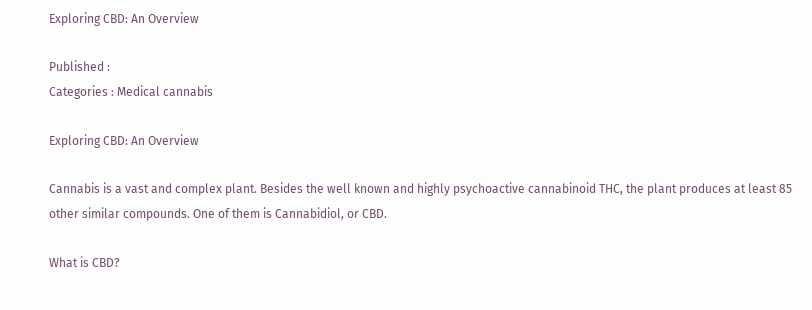Exploring CBD: An Overview

Published :
Categories : Medical cannabis

Exploring CBD: An Overview

Cannabis is a vast and complex plant. Besides the well known and highly psychoactive cannabinoid THC, the plant produces at least 85 other similar compounds. One of them is Cannabidiol, or CBD.

What is CBD?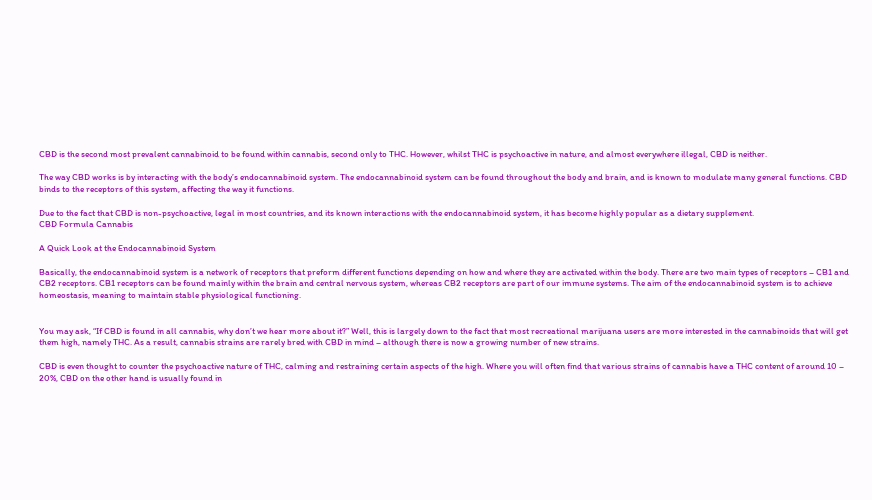CBD is the second most prevalent cannabinoid to be found within cannabis, second only to THC. However, whilst THC is psychoactive in nature, and almost everywhere illegal, CBD is neither.

The way CBD works is by interacting with the body’s endocannabinoid system. The endocannabinoid system can be found throughout the body and brain, and is known to modulate many general functions. CBD binds to the receptors of this system, affecting the way it functions.

Due to the fact that CBD is non-psychoactive, legal in most countries, and its known interactions with the endocannabinoid system, it has become highly popular as a dietary supplement.
CBD Formula Cannabis

A Quick Look at the Endocannabinoid System

Basically, the endocannabinoid system is a network of receptors that preform different functions depending on how and where they are activated within the body. There are two main types of receptors – CB1 and CB2 receptors. CB1 receptors can be found mainly within the brain and central nervous system, whereas CB2 receptors are part of our immune systems. The aim of the endocannabinoid system is to achieve homeostasis, meaning to maintain stable physiological functioning.


You may ask, “If CBD is found in all cannabis, why don’t we hear more about it?” Well, this is largely down to the fact that most recreational marijuana users are more interested in the cannabinoids that will get them high, namely THC. As a result, cannabis strains are rarely bred with CBD in mind – although there is now a growing number of new strains.

CBD is even thought to counter the psychoactive nature of THC, calming and restraining certain aspects of the high. Where you will often find that various strains of cannabis have a THC content of around 10 – 20%, CBD on the other hand is usually found in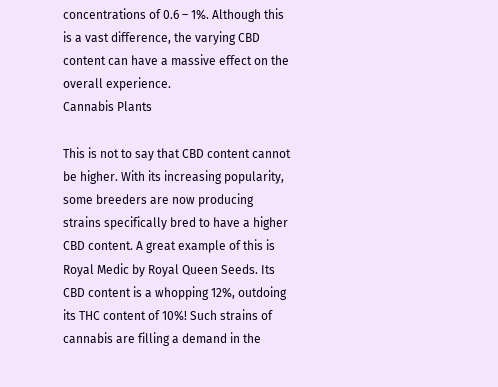concentrations of 0.6 – 1%. Although this is a vast difference, the varying CBD content can have a massive effect on the overall experience.
Cannabis Plants

This is not to say that CBD content cannot be higher. With its increasing popularity, some breeders are now producing strains specifically bred to have a higher CBD content. A great example of this is Royal Medic by Royal Queen Seeds. Its CBD content is a whopping 12%, outdoing its THC content of 10%! Such strains of cannabis are filling a demand in the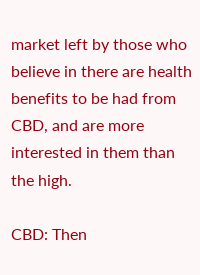market left by those who believe in there are health benefits to be had from CBD, and are more interested in them than the high.

CBD: Then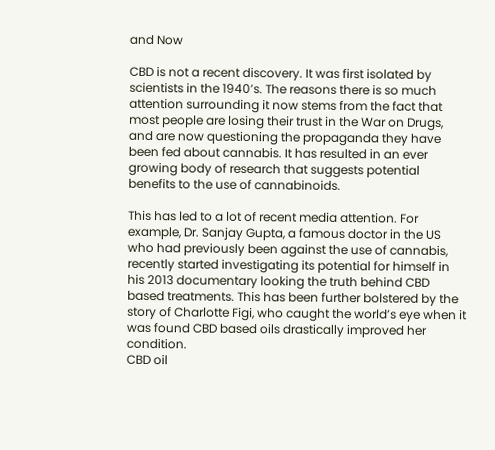and Now

CBD is not a recent discovery. It was first isolated by scientists in the 1940’s. The reasons there is so much attention surrounding it now stems from the fact that most people are losing their trust in the War on Drugs, and are now questioning the propaganda they have been fed about cannabis. It has resulted in an ever growing body of research that suggests potential benefits to the use of cannabinoids.

This has led to a lot of recent media attention. For example, Dr. Sanjay Gupta, a famous doctor in the US who had previously been against the use of cannabis, recently started investigating its potential for himself in his 2013 documentary looking the truth behind CBD based treatments. This has been further bolstered by the story of Charlotte Figi, who caught the world’s eye when it was found CBD based oils drastically improved her condition.
CBD oil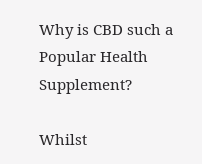Why is CBD such a Popular Health Supplement?

Whilst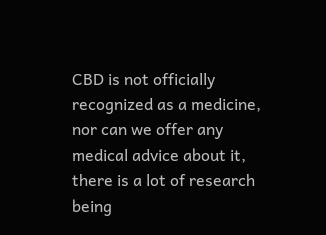CBD is not officially recognized as a medicine, nor can we offer any medical advice about it, there is a lot of research being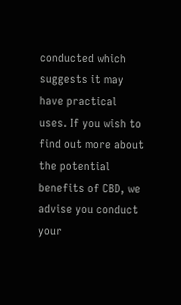conducted which suggests it may have practical uses. If you wish to find out more about the potential benefits of CBD, we advise you conduct your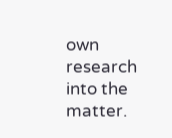own research into the matter.